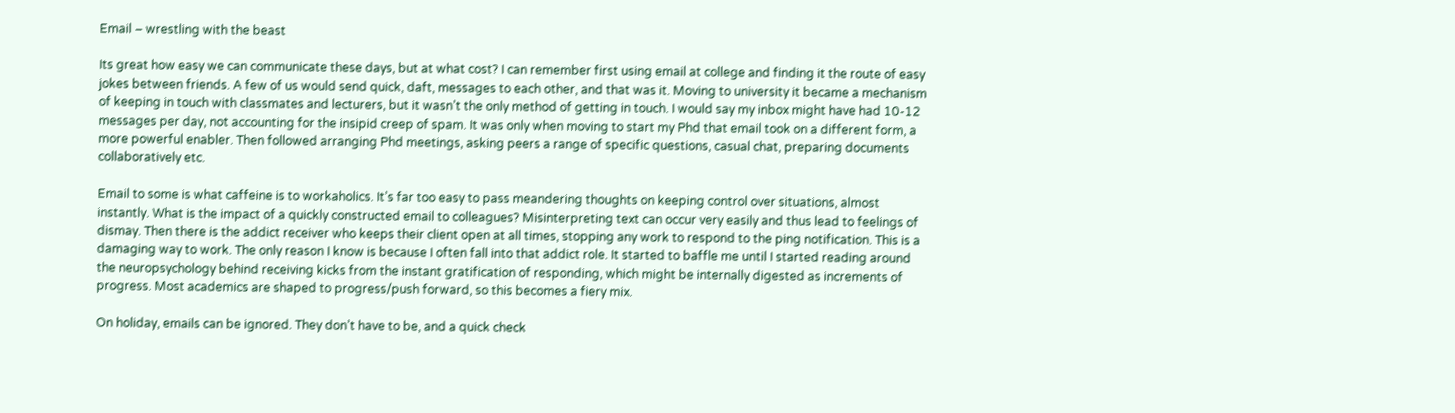Email – wrestling with the beast

Its great how easy we can communicate these days, but at what cost? I can remember first using email at college and finding it the route of easy jokes between friends. A few of us would send quick, daft, messages to each other, and that was it. Moving to university it became a mechanism of keeping in touch with classmates and lecturers, but it wasn’t the only method of getting in touch. I would say my inbox might have had 10-12 messages per day, not accounting for the insipid creep of spam. It was only when moving to start my Phd that email took on a different form, a more powerful enabler. Then followed arranging Phd meetings, asking peers a range of specific questions, casual chat, preparing documents collaboratively etc.

Email to some is what caffeine is to workaholics. It’s far too easy to pass meandering thoughts on keeping control over situations, almost instantly. What is the impact of a quickly constructed email to colleagues? Misinterpreting text can occur very easily and thus lead to feelings of dismay. Then there is the addict receiver who keeps their client open at all times, stopping any work to respond to the ping notification. This is a damaging way to work. The only reason I know is because I often fall into that addict role. It started to baffle me until I started reading around the neuropsychology behind receiving kicks from the instant gratification of responding, which might be internally digested as increments of progress. Most academics are shaped to progress/push forward, so this becomes a fiery mix.

On holiday, emails can be ignored. They don’t have to be, and a quick check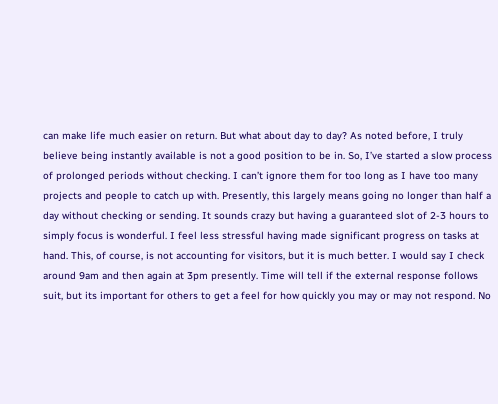can make life much easier on return. But what about day to day? As noted before, I truly believe being instantly available is not a good position to be in. So, I’ve started a slow process of prolonged periods without checking. I can’t ignore them for too long as I have too many projects and people to catch up with. Presently, this largely means going no longer than half a day without checking or sending. It sounds crazy but having a guaranteed slot of 2-3 hours to simply focus is wonderful. I feel less stressful having made significant progress on tasks at hand. This, of course, is not accounting for visitors, but it is much better. I would say I check around 9am and then again at 3pm presently. Time will tell if the external response follows suit, but its important for others to get a feel for how quickly you may or may not respond. No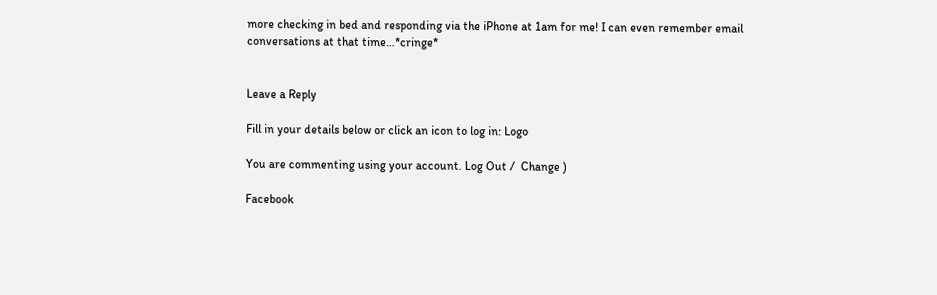more checking in bed and responding via the iPhone at 1am for me! I can even remember email conversations at that time…*cringe*


Leave a Reply

Fill in your details below or click an icon to log in: Logo

You are commenting using your account. Log Out /  Change )

Facebook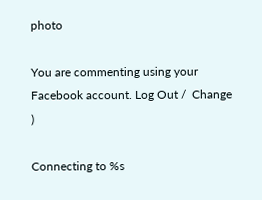photo

You are commenting using your Facebook account. Log Out /  Change )

Connecting to %s